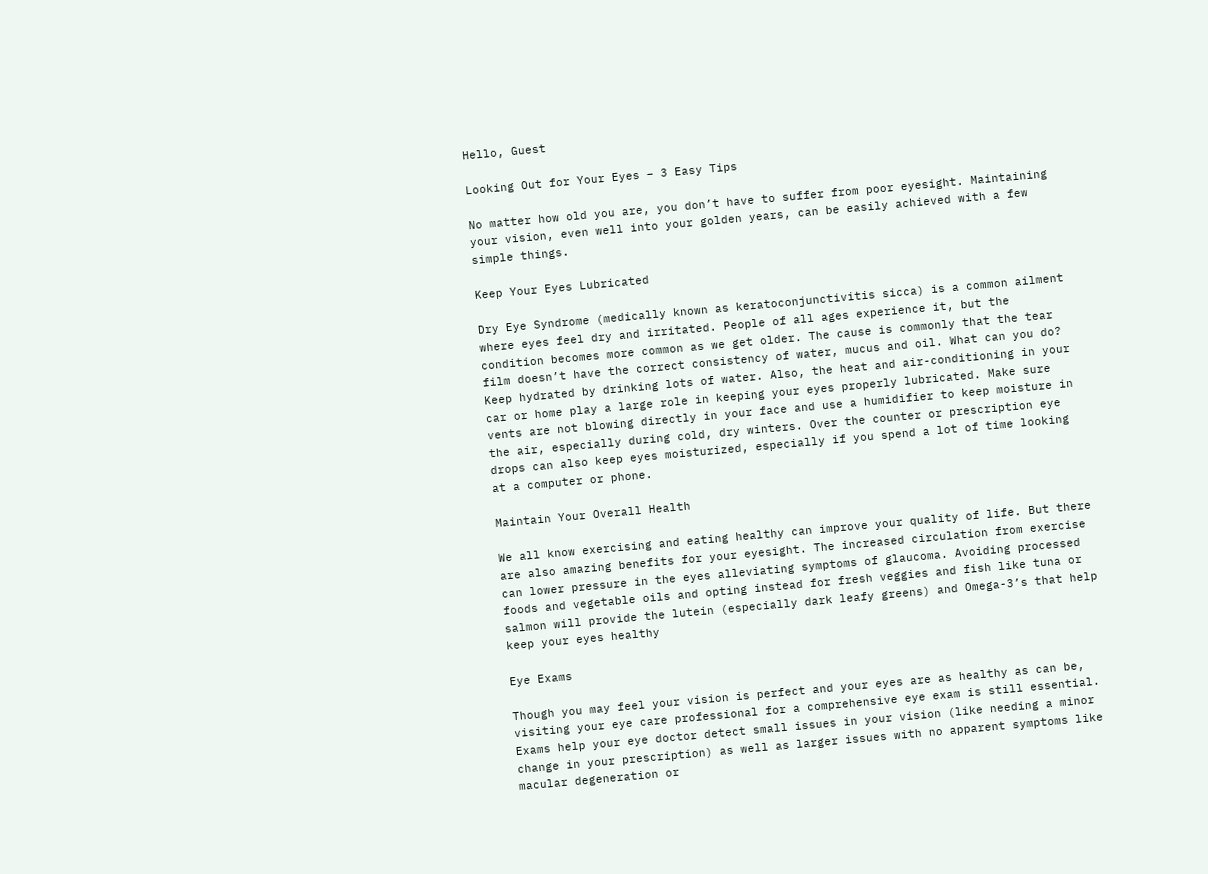Hello, Guest

Looking Out for Your Eyes – 3 Easy Tips

No matter how old you are, you don’t have to suffer from poor eyesight. Maintaining your vision, even well into your golden years, can be easily achieved with a few simple things.

Keep Your Eyes Lubricated

Dry Eye Syndrome (medically known as keratoconjunctivitis sicca) is a common ailment where eyes feel dry and irritated. People of all ages experience it, but the condition becomes more common as we get older. The cause is commonly that the tear film doesn’t have the correct consistency of water, mucus and oil. What can you do? Keep hydrated by drinking lots of water. Also, the heat and air-conditioning in your car or home play a large role in keeping your eyes properly lubricated. Make sure vents are not blowing directly in your face and use a humidifier to keep moisture in the air, especially during cold, dry winters. Over the counter or prescription eye drops can also keep eyes moisturized, especially if you spend a lot of time looking at a computer or phone.

Maintain Your Overall Health

We all know exercising and eating healthy can improve your quality of life. But there are also amazing benefits for your eyesight. The increased circulation from exercise can lower pressure in the eyes alleviating symptoms of glaucoma. Avoiding processed foods and vegetable oils and opting instead for fresh veggies and fish like tuna or salmon will provide the lutein (especially dark leafy greens) and Omega-3’s that help keep your eyes healthy

Eye Exams

Though you may feel your vision is perfect and your eyes are as healthy as can be, visiting your eye care professional for a comprehensive eye exam is still essential. Exams help your eye doctor detect small issues in your vision (like needing a minor change in your prescription) as well as larger issues with no apparent symptoms like macular degeneration or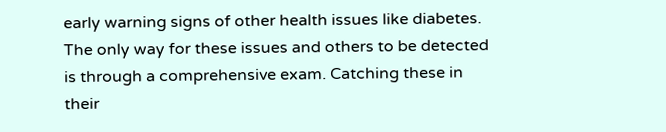early warning signs of other health issues like diabetes. The only way for these issues and others to be detected is through a comprehensive exam. Catching these in their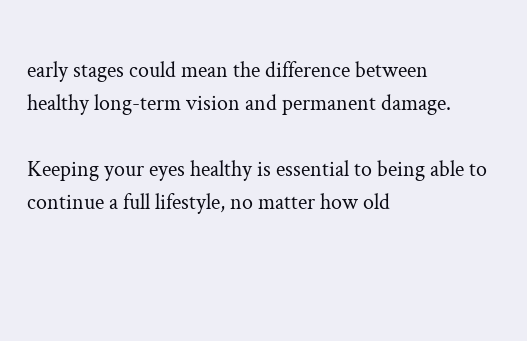early stages could mean the difference between healthy long-term vision and permanent damage.

Keeping your eyes healthy is essential to being able to continue a full lifestyle, no matter how old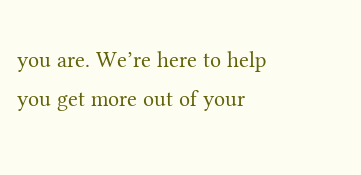you are. We’re here to help you get more out of your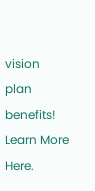vision plan benefits! Learn More Here.